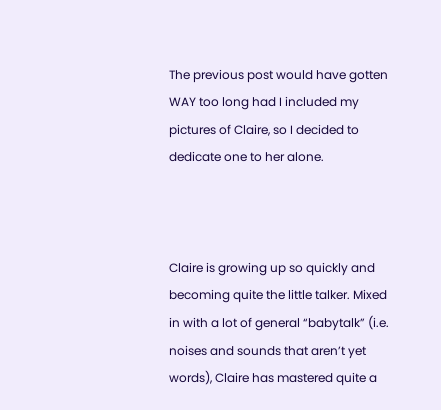The previous post would have gotten WAY too long had I included my pictures of Claire, so I decided to dedicate one to her alone.



Claire is growing up so quickly and becoming quite the little talker. Mixed in with a lot of general “babytalk” (i.e. noises and sounds that aren’t yet words), Claire has mastered quite a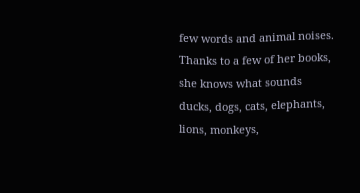few words and animal noises. Thanks to a few of her books, she knows what sounds ducks, dogs, cats, elephants, lions, monkeys,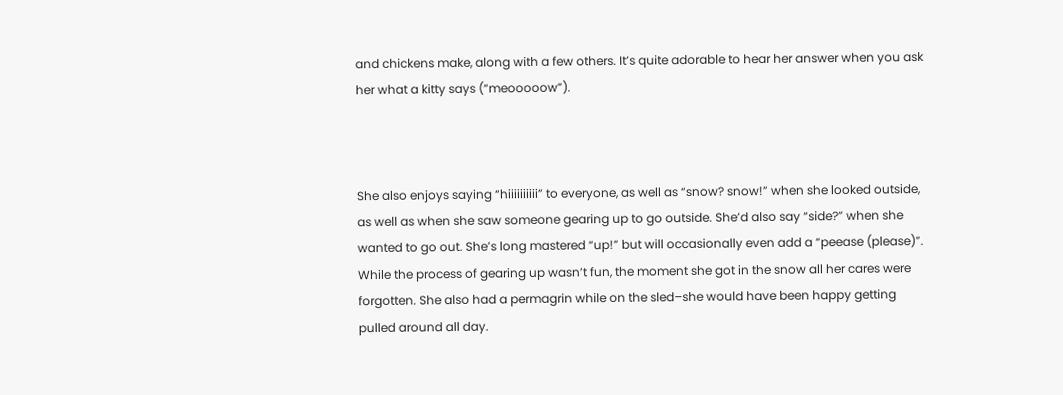and chickens make, along with a few others. It’s quite adorable to hear her answer when you ask her what a kitty says (“meooooow”).



She also enjoys saying “hiiiiiiiiii” to everyone, as well as “snow? snow!” when she looked outside, as well as when she saw someone gearing up to go outside. She’d also say “side?” when she wanted to go out. She’s long mastered “up!” but will occasionally even add a “peease (please)”. While the process of gearing up wasn’t fun, the moment she got in the snow all her cares were forgotten. She also had a permagrin while on the sled–she would have been happy getting pulled around all day.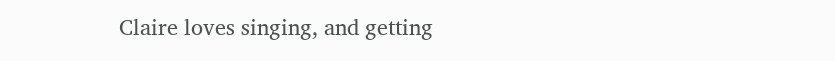Claire loves singing, and getting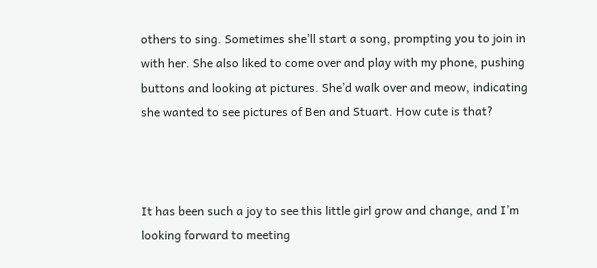others to sing. Sometimes she’ll start a song, prompting you to join in with her. She also liked to come over and play with my phone, pushing buttons and looking at pictures. She’d walk over and meow, indicating she wanted to see pictures of Ben and Stuart. How cute is that?



It has been such a joy to see this little girl grow and change, and I’m looking forward to meeting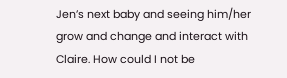Jen’s next baby and seeing him/her grow and change and interact with Claire. How could I not be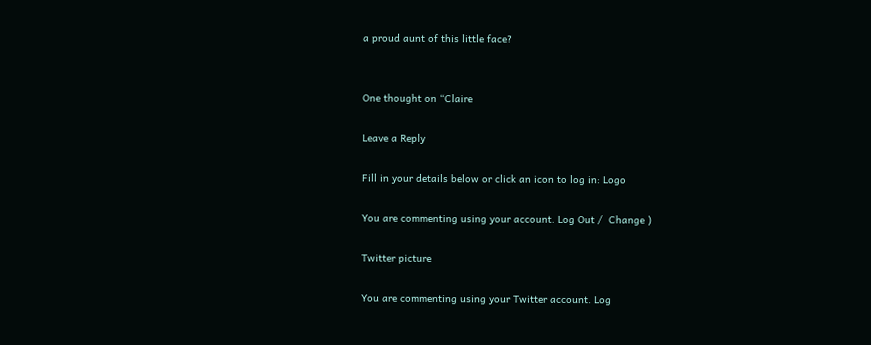a proud aunt of this little face?


One thought on “Claire

Leave a Reply

Fill in your details below or click an icon to log in: Logo

You are commenting using your account. Log Out /  Change )

Twitter picture

You are commenting using your Twitter account. Log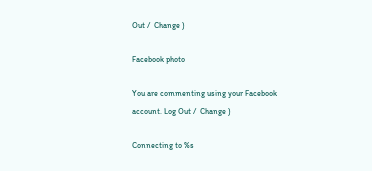Out /  Change )

Facebook photo

You are commenting using your Facebook account. Log Out /  Change )

Connecting to %s